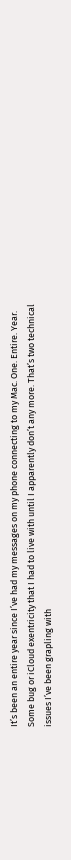It’s been an entire year since I’ve had my messages on my phone connecting to my Mac. One. Entire. Year. Some bug or iCloud exentricity that I had to live with until I apparently don’t any more. That’s two technical issues I’ve been grapling with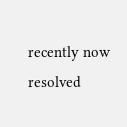recently now resolved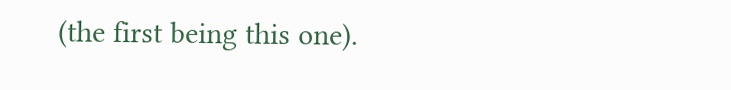(the first being this one).